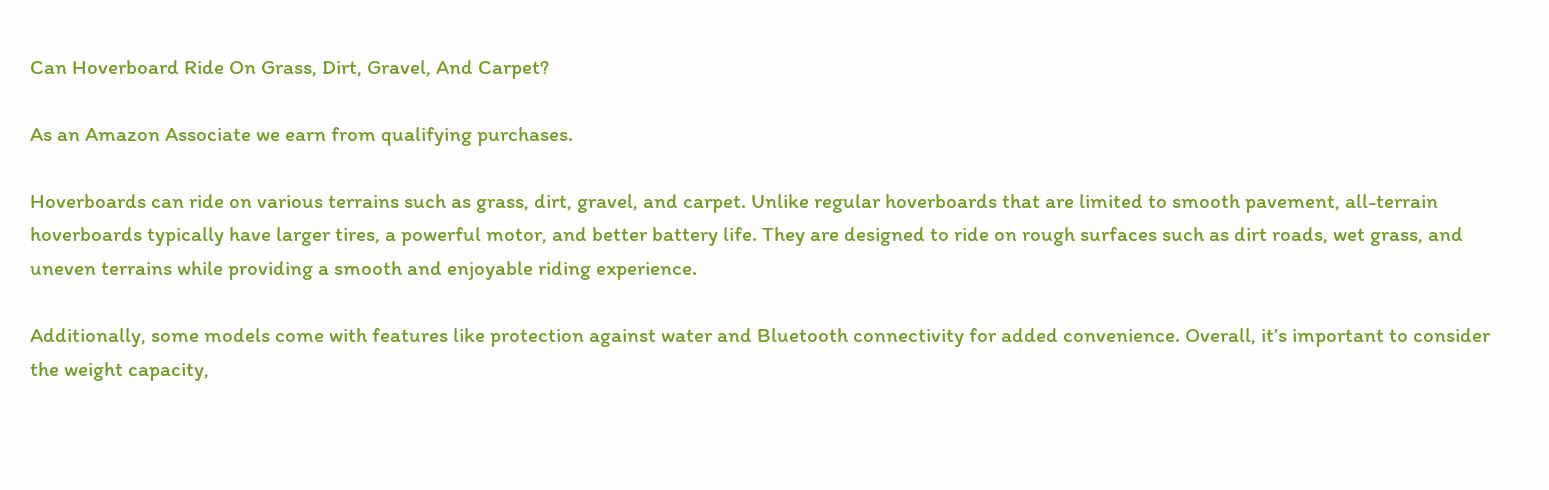Can Hoverboard Ride On Grass, Dirt, Gravel, And Carpet?

As an Amazon Associate we earn from qualifying purchases.

Hoverboards can ride on various terrains such as grass, dirt, gravel, and carpet. Unlike regular hoverboards that are limited to smooth pavement, all-terrain hoverboards typically have larger tires, a powerful motor, and better battery life. They are designed to ride on rough surfaces such as dirt roads, wet grass, and uneven terrains while providing a smooth and enjoyable riding experience.

Additionally, some models come with features like protection against water and Bluetooth connectivity for added convenience. Overall, it’s important to consider the weight capacity,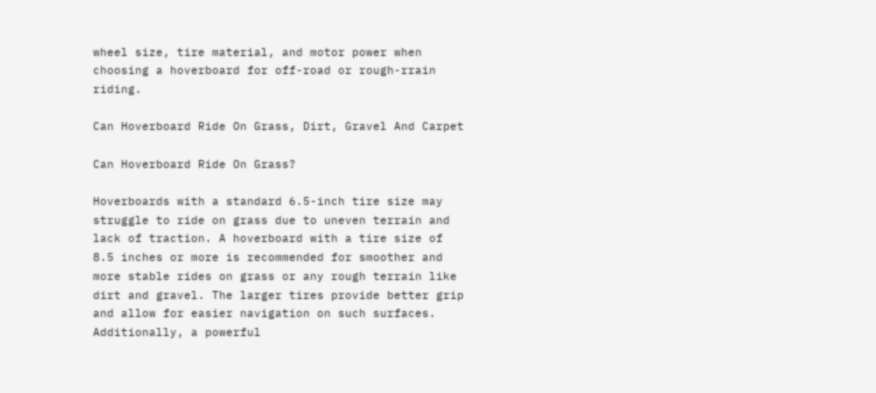wheel size, tire material, and motor power when choosing a hoverboard for off-road or rough-rrain riding.

Can Hoverboard Ride On Grass, Dirt, Gravel And Carpet

Can Hoverboard Ride On Grass?

Hoverboards with a standard 6.5-inch tire size may struggle to ride on grass due to uneven terrain and lack of traction. A hoverboard with a tire size of 8.5 inches or more is recommended for smoother and more stable rides on grass or any rough terrain like dirt and gravel. The larger tires provide better grip and allow for easier navigation on such surfaces. Additionally, a powerful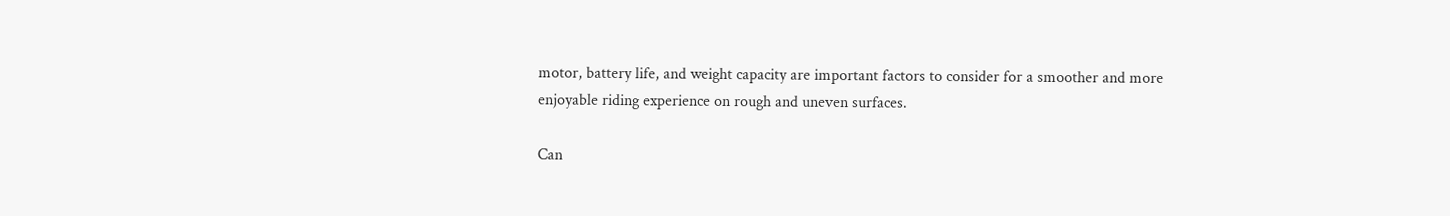motor, battery life, and weight capacity are important factors to consider for a smoother and more enjoyable riding experience on rough and uneven surfaces.

Can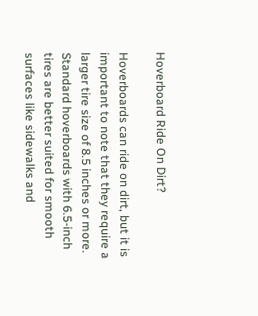Hoverboard Ride On Dirt?

Hoverboards can ride on dirt, but it is important to note that they require a larger tire size of 8.5 inches or more. Standard hoverboards with 6.5-inch tires are better suited for smooth surfaces like sidewalks and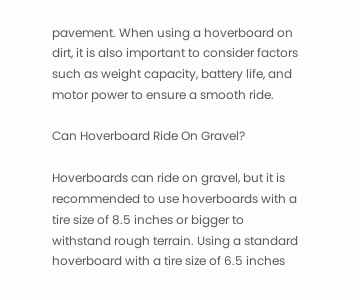pavement. When using a hoverboard on dirt, it is also important to consider factors such as weight capacity, battery life, and motor power to ensure a smooth ride.

Can Hoverboard Ride On Gravel?

Hoverboards can ride on gravel, but it is recommended to use hoverboards with a tire size of 8.5 inches or bigger to withstand rough terrain. Using a standard hoverboard with a tire size of 6.5 inches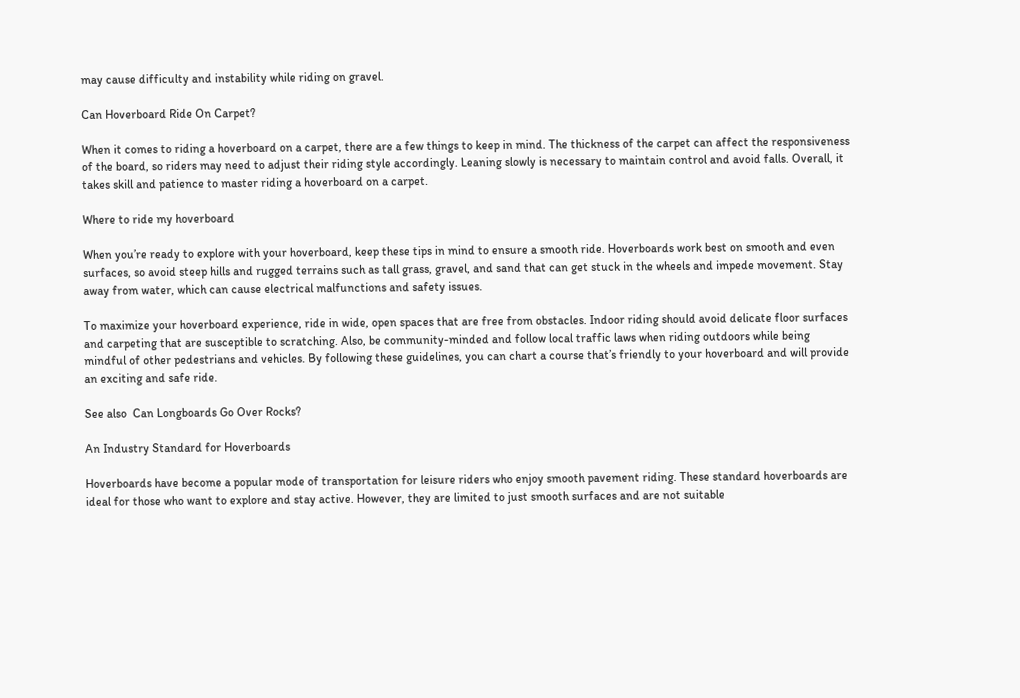may cause difficulty and instability while riding on gravel.

Can Hoverboard Ride On Carpet?

When it comes to riding a hoverboard on a carpet, there are a few things to keep in mind. The thickness of the carpet can affect the responsiveness of the board, so riders may need to adjust their riding style accordingly. Leaning slowly is necessary to maintain control and avoid falls. Overall, it takes skill and patience to master riding a hoverboard on a carpet.

Where to ride my hoverboard

When you’re ready to explore with your hoverboard, keep these tips in mind to ensure a smooth ride. Hoverboards work best on smooth and even surfaces, so avoid steep hills and rugged terrains such as tall grass, gravel, and sand that can get stuck in the wheels and impede movement. Stay away from water, which can cause electrical malfunctions and safety issues.

To maximize your hoverboard experience, ride in wide, open spaces that are free from obstacles. Indoor riding should avoid delicate floor surfaces and carpeting that are susceptible to scratching. Also, be community-minded and follow local traffic laws when riding outdoors while being mindful of other pedestrians and vehicles. By following these guidelines, you can chart a course that’s friendly to your hoverboard and will provide an exciting and safe ride.

See also  Can Longboards Go Over Rocks?

An Industry Standard for Hoverboards

Hoverboards have become a popular mode of transportation for leisure riders who enjoy smooth pavement riding. These standard hoverboards are ideal for those who want to explore and stay active. However, they are limited to just smooth surfaces and are not suitable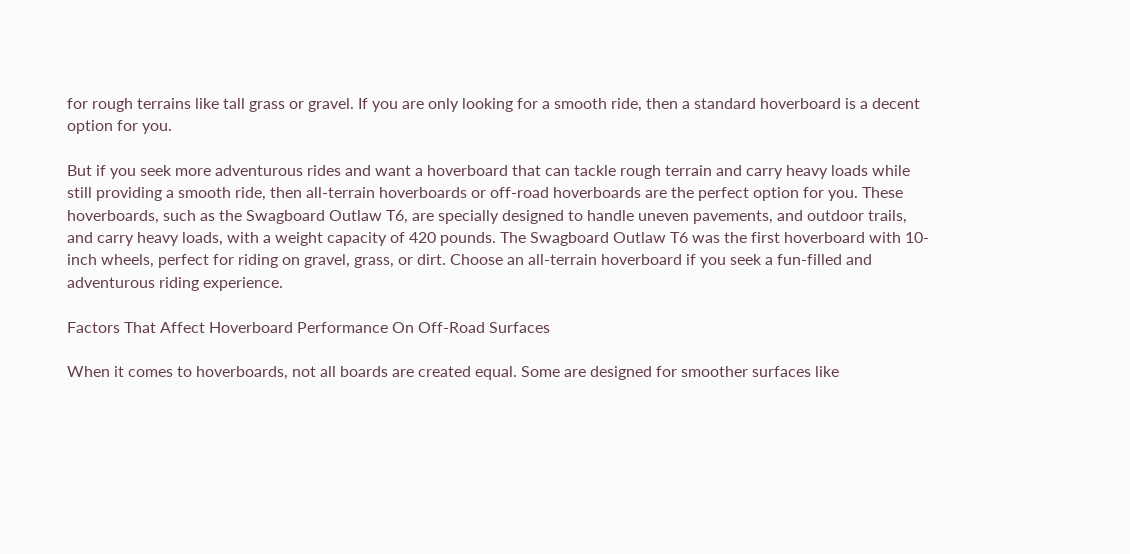for rough terrains like tall grass or gravel. If you are only looking for a smooth ride, then a standard hoverboard is a decent option for you.

But if you seek more adventurous rides and want a hoverboard that can tackle rough terrain and carry heavy loads while still providing a smooth ride, then all-terrain hoverboards or off-road hoverboards are the perfect option for you. These hoverboards, such as the Swagboard Outlaw T6, are specially designed to handle uneven pavements, and outdoor trails, and carry heavy loads, with a weight capacity of 420 pounds. The Swagboard Outlaw T6 was the first hoverboard with 10-inch wheels, perfect for riding on gravel, grass, or dirt. Choose an all-terrain hoverboard if you seek a fun-filled and adventurous riding experience.

Factors That Affect Hoverboard Performance On Off-Road Surfaces

When it comes to hoverboards, not all boards are created equal. Some are designed for smoother surfaces like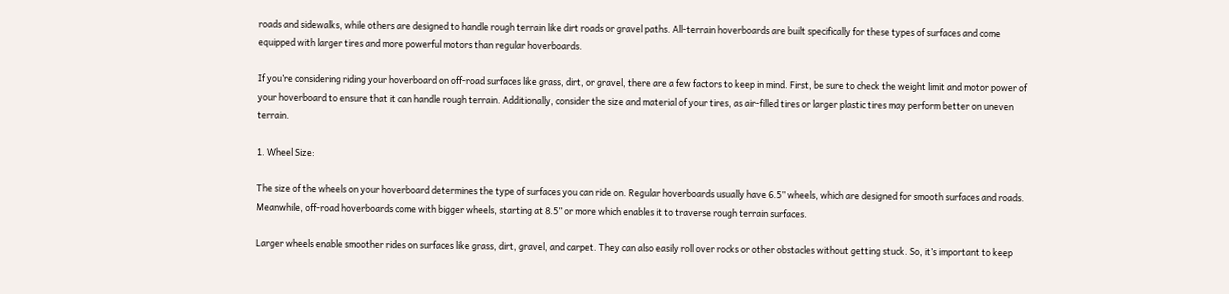roads and sidewalks, while others are designed to handle rough terrain like dirt roads or gravel paths. All-terrain hoverboards are built specifically for these types of surfaces and come equipped with larger tires and more powerful motors than regular hoverboards.

If you’re considering riding your hoverboard on off-road surfaces like grass, dirt, or gravel, there are a few factors to keep in mind. First, be sure to check the weight limit and motor power of your hoverboard to ensure that it can handle rough terrain. Additionally, consider the size and material of your tires, as air-filled tires or larger plastic tires may perform better on uneven terrain.

1. Wheel Size:

The size of the wheels on your hoverboard determines the type of surfaces you can ride on. Regular hoverboards usually have 6.5” wheels, which are designed for smooth surfaces and roads. Meanwhile, off-road hoverboards come with bigger wheels, starting at 8.5” or more which enables it to traverse rough terrain surfaces.

Larger wheels enable smoother rides on surfaces like grass, dirt, gravel, and carpet. They can also easily roll over rocks or other obstacles without getting stuck. So, it’s important to keep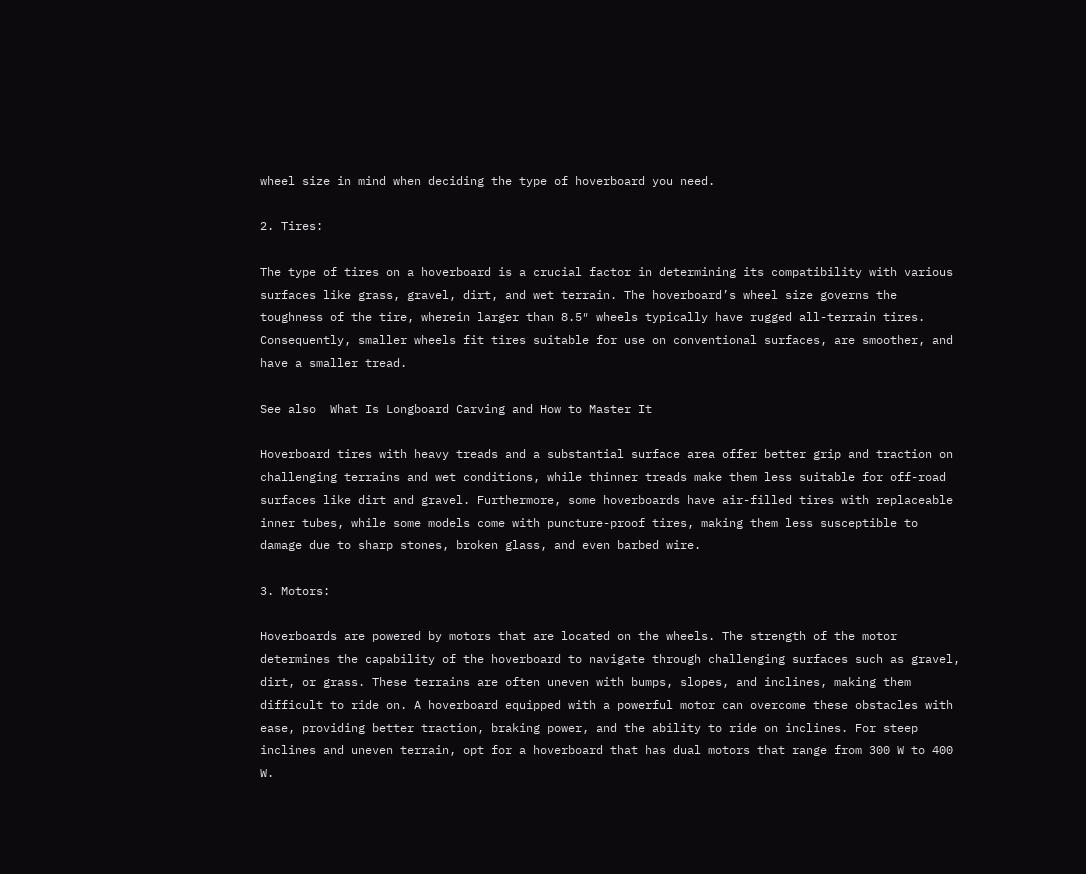wheel size in mind when deciding the type of hoverboard you need.

2. Tires:

The type of tires on a hoverboard is a crucial factor in determining its compatibility with various surfaces like grass, gravel, dirt, and wet terrain. The hoverboard’s wheel size governs the toughness of the tire, wherein larger than 8.5″ wheels typically have rugged all-terrain tires. Consequently, smaller wheels fit tires suitable for use on conventional surfaces, are smoother, and have a smaller tread.

See also  What Is Longboard Carving and How to Master It

Hoverboard tires with heavy treads and a substantial surface area offer better grip and traction on challenging terrains and wet conditions, while thinner treads make them less suitable for off-road surfaces like dirt and gravel. Furthermore, some hoverboards have air-filled tires with replaceable inner tubes, while some models come with puncture-proof tires, making them less susceptible to damage due to sharp stones, broken glass, and even barbed wire.

3. Motors:

Hoverboards are powered by motors that are located on the wheels. The strength of the motor determines the capability of the hoverboard to navigate through challenging surfaces such as gravel, dirt, or grass. These terrains are often uneven with bumps, slopes, and inclines, making them difficult to ride on. A hoverboard equipped with a powerful motor can overcome these obstacles with ease, providing better traction, braking power, and the ability to ride on inclines. For steep inclines and uneven terrain, opt for a hoverboard that has dual motors that range from 300 W to 400 W.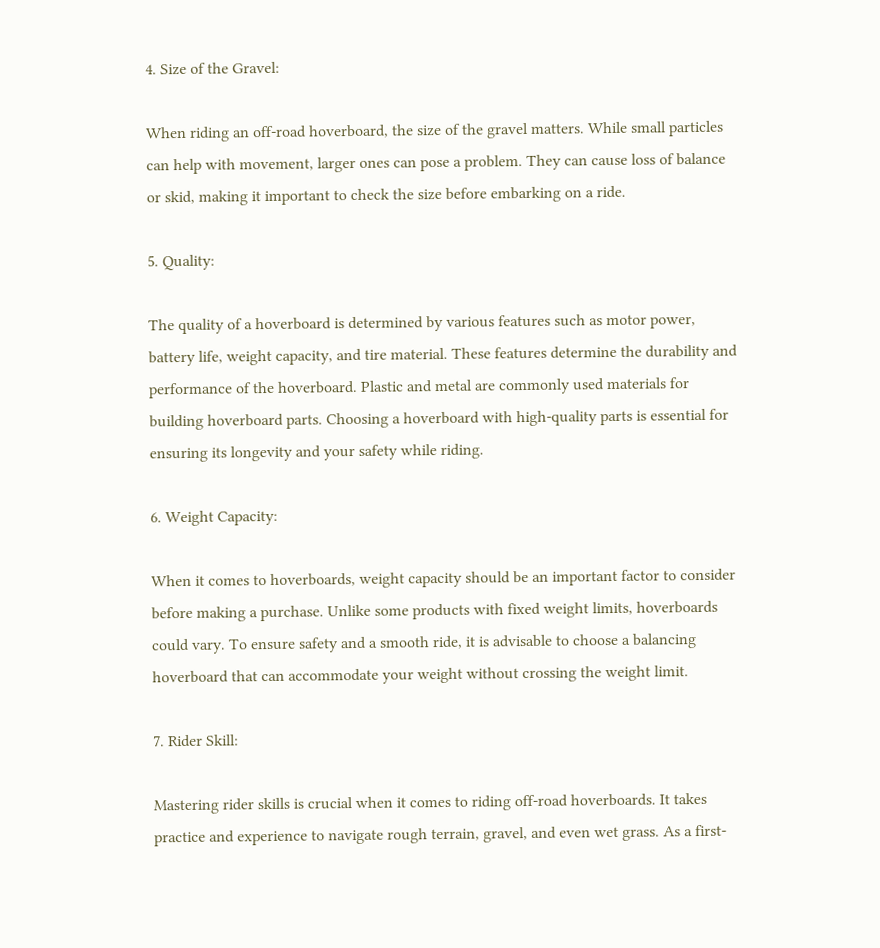4. Size of the Gravel:

When riding an off-road hoverboard, the size of the gravel matters. While small particles can help with movement, larger ones can pose a problem. They can cause loss of balance or skid, making it important to check the size before embarking on a ride.

5. Quality:

The quality of a hoverboard is determined by various features such as motor power, battery life, weight capacity, and tire material. These features determine the durability and performance of the hoverboard. Plastic and metal are commonly used materials for building hoverboard parts. Choosing a hoverboard with high-quality parts is essential for ensuring its longevity and your safety while riding.

6. Weight Capacity:

When it comes to hoverboards, weight capacity should be an important factor to consider before making a purchase. Unlike some products with fixed weight limits, hoverboards could vary. To ensure safety and a smooth ride, it is advisable to choose a balancing hoverboard that can accommodate your weight without crossing the weight limit.

7. Rider Skill:

Mastering rider skills is crucial when it comes to riding off-road hoverboards. It takes practice and experience to navigate rough terrain, gravel, and even wet grass. As a first-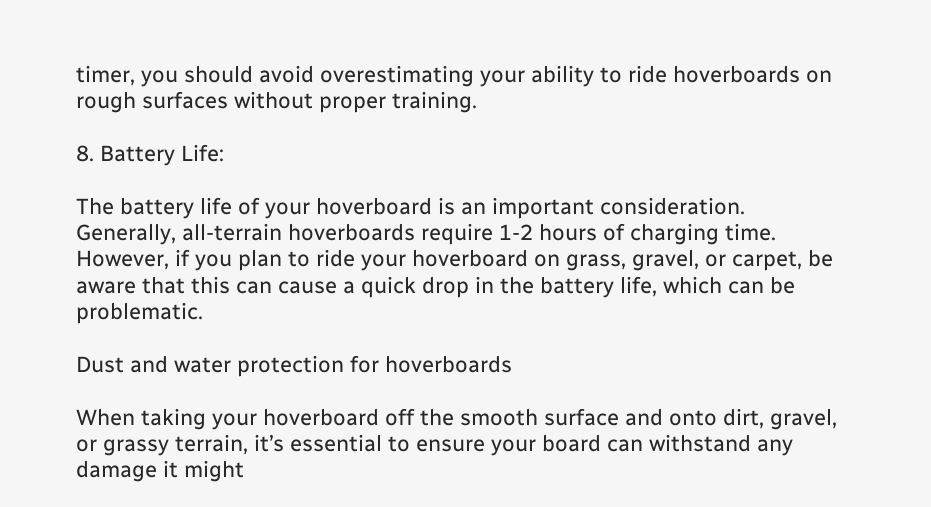timer, you should avoid overestimating your ability to ride hoverboards on rough surfaces without proper training.

8. Battery Life:

The battery life of your hoverboard is an important consideration. Generally, all-terrain hoverboards require 1-2 hours of charging time. However, if you plan to ride your hoverboard on grass, gravel, or carpet, be aware that this can cause a quick drop in the battery life, which can be problematic.

Dust and water protection for hoverboards

When taking your hoverboard off the smooth surface and onto dirt, gravel, or grassy terrain, it’s essential to ensure your board can withstand any damage it might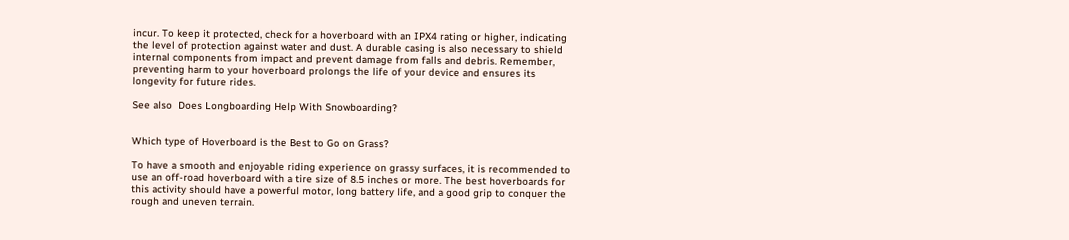incur. To keep it protected, check for a hoverboard with an IPX4 rating or higher, indicating the level of protection against water and dust. A durable casing is also necessary to shield internal components from impact and prevent damage from falls and debris. Remember, preventing harm to your hoverboard prolongs the life of your device and ensures its longevity for future rides.

See also  Does Longboarding Help With Snowboarding?


Which type of Hoverboard is the Best to Go on Grass?

To have a smooth and enjoyable riding experience on grassy surfaces, it is recommended to use an off-road hoverboard with a tire size of 8.5 inches or more. The best hoverboards for this activity should have a powerful motor, long battery life, and a good grip to conquer the rough and uneven terrain.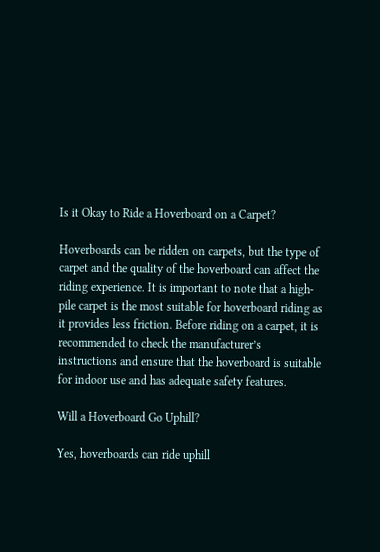Is it Okay to Ride a Hoverboard on a Carpet?

Hoverboards can be ridden on carpets, but the type of carpet and the quality of the hoverboard can affect the riding experience. It is important to note that a high-pile carpet is the most suitable for hoverboard riding as it provides less friction. Before riding on a carpet, it is recommended to check the manufacturer’s instructions and ensure that the hoverboard is suitable for indoor use and has adequate safety features.

Will a Hoverboard Go Uphill?

Yes, hoverboards can ride uphill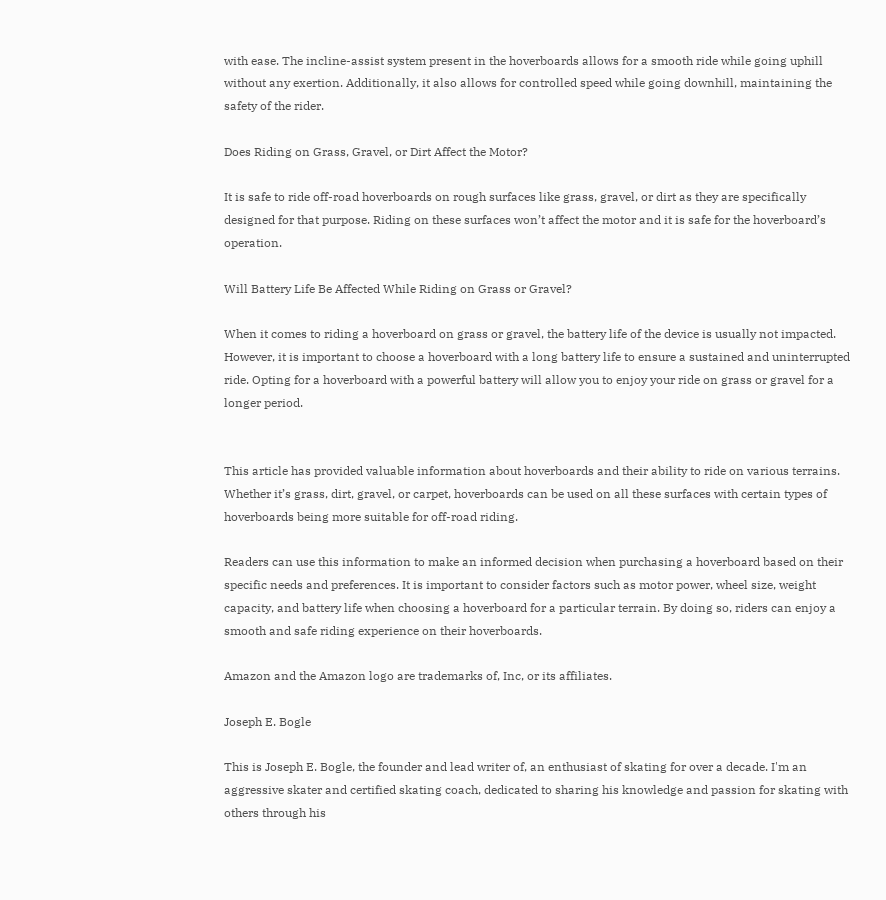with ease. The incline-assist system present in the hoverboards allows for a smooth ride while going uphill without any exertion. Additionally, it also allows for controlled speed while going downhill, maintaining the safety of the rider.

Does Riding on Grass, Gravel, or Dirt Affect the Motor?

It is safe to ride off-road hoverboards on rough surfaces like grass, gravel, or dirt as they are specifically designed for that purpose. Riding on these surfaces won’t affect the motor and it is safe for the hoverboard’s operation.

Will Battery Life Be Affected While Riding on Grass or Gravel?

When it comes to riding a hoverboard on grass or gravel, the battery life of the device is usually not impacted. However, it is important to choose a hoverboard with a long battery life to ensure a sustained and uninterrupted ride. Opting for a hoverboard with a powerful battery will allow you to enjoy your ride on grass or gravel for a longer period.


This article has provided valuable information about hoverboards and their ability to ride on various terrains. Whether it’s grass, dirt, gravel, or carpet, hoverboards can be used on all these surfaces with certain types of hoverboards being more suitable for off-road riding.

Readers can use this information to make an informed decision when purchasing a hoverboard based on their specific needs and preferences. It is important to consider factors such as motor power, wheel size, weight capacity, and battery life when choosing a hoverboard for a particular terrain. By doing so, riders can enjoy a smooth and safe riding experience on their hoverboards.

Amazon and the Amazon logo are trademarks of, Inc, or its affiliates.

Joseph E. Bogle

This is Joseph E. Bogle, the founder and lead writer of, an enthusiast of skating for over a decade. I'm an aggressive skater and certified skating coach, dedicated to sharing his knowledge and passion for skating with others through his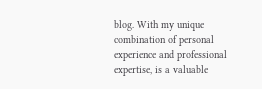blog. With my unique combination of personal experience and professional expertise, is a valuable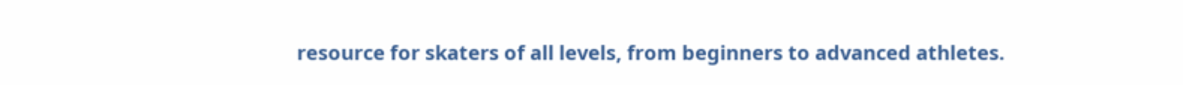resource for skaters of all levels, from beginners to advanced athletes.